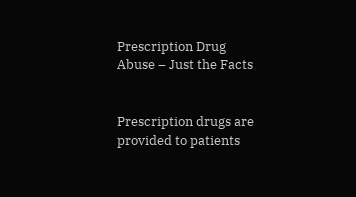Prescription Drug Abuse – Just the Facts


Prescription drugs are provided to patients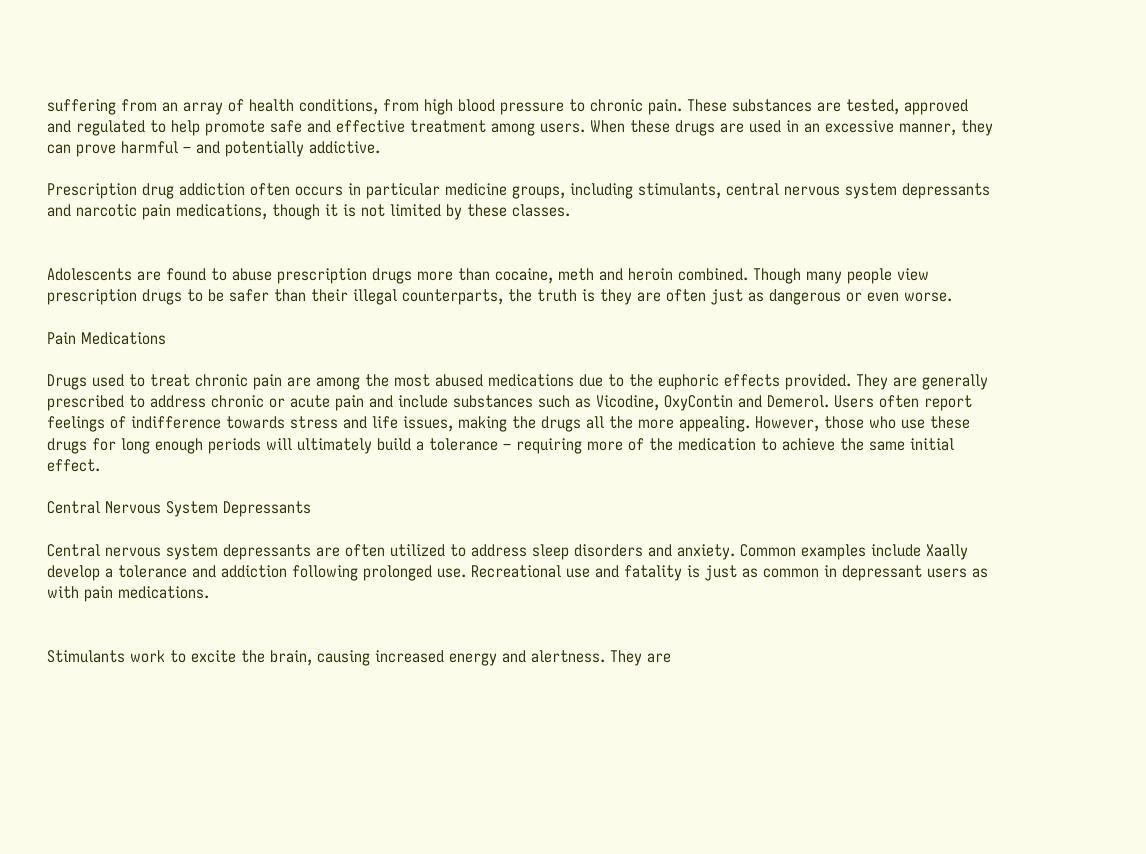suffering from an array of health conditions, from high blood pressure to chronic pain. These substances are tested, approved and regulated to help promote safe and effective treatment among users. When these drugs are used in an excessive manner, they can prove harmful – and potentially addictive.

Prescription drug addiction often occurs in particular medicine groups, including stimulants, central nervous system depressants and narcotic pain medications, though it is not limited by these classes.


Adolescents are found to abuse prescription drugs more than cocaine, meth and heroin combined. Though many people view prescription drugs to be safer than their illegal counterparts, the truth is they are often just as dangerous or even worse.

Pain Medications

Drugs used to treat chronic pain are among the most abused medications due to the euphoric effects provided. They are generally prescribed to address chronic or acute pain and include substances such as Vicodine, OxyContin and Demerol. Users often report feelings of indifference towards stress and life issues, making the drugs all the more appealing. However, those who use these drugs for long enough periods will ultimately build a tolerance – requiring more of the medication to achieve the same initial effect.

Central Nervous System Depressants

Central nervous system depressants are often utilized to address sleep disorders and anxiety. Common examples include Xaally develop a tolerance and addiction following prolonged use. Recreational use and fatality is just as common in depressant users as with pain medications.


Stimulants work to excite the brain, causing increased energy and alertness. They are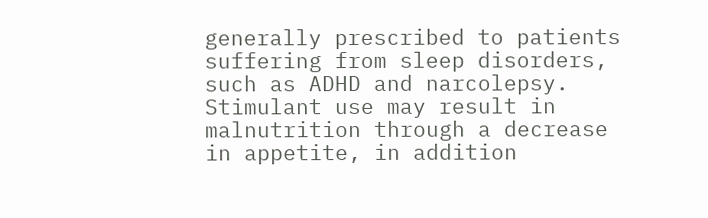generally prescribed to patients suffering from sleep disorders, such as ADHD and narcolepsy. Stimulant use may result in malnutrition through a decrease in appetite, in addition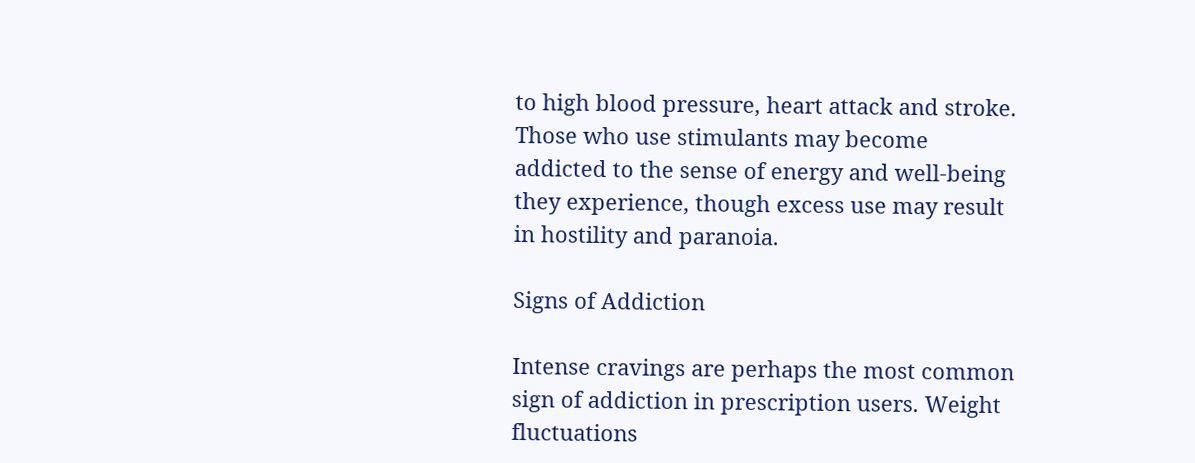to high blood pressure, heart attack and stroke. Those who use stimulants may become addicted to the sense of energy and well-being they experience, though excess use may result in hostility and paranoia.

Signs of Addiction

Intense cravings are perhaps the most common sign of addiction in prescription users. Weight fluctuations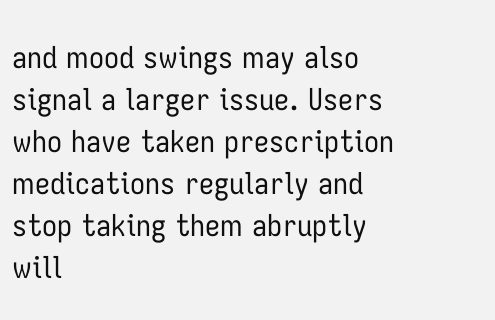and mood swings may also signal a larger issue. Users who have taken prescription medications regularly and stop taking them abruptly will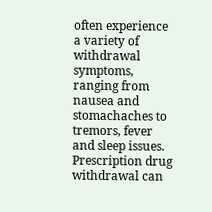often experience a variety of withdrawal symptoms, ranging from nausea and stomachaches to tremors, fever and sleep issues. Prescription drug withdrawal can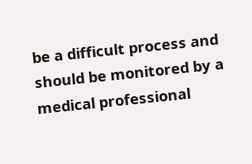be a difficult process and should be monitored by a medical professional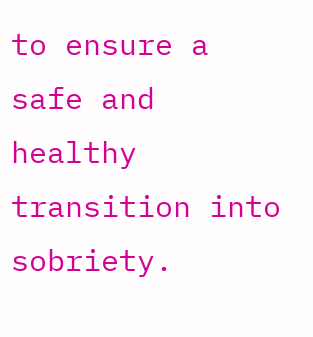to ensure a safe and healthy transition into sobriety.